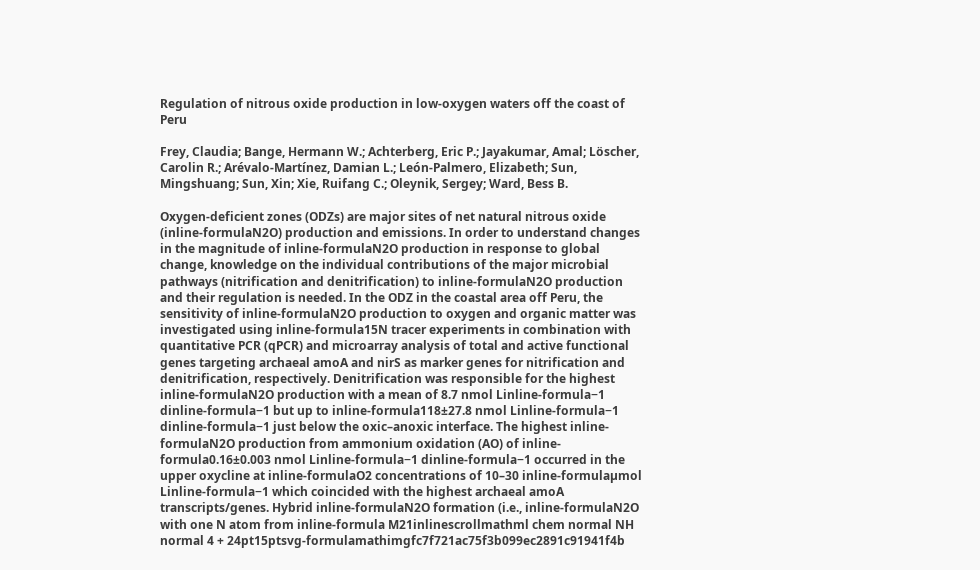Regulation of nitrous oxide production in low-oxygen waters off the coast of Peru

Frey, Claudia; Bange, Hermann W.; Achterberg, Eric P.; Jayakumar, Amal; Löscher, Carolin R.; Arévalo-Martínez, Damian L.; León-Palmero, Elizabeth; Sun, Mingshuang; Sun, Xin; Xie, Ruifang C.; Oleynik, Sergey; Ward, Bess B.

Oxygen-deficient zones (ODZs) are major sites of net natural nitrous oxide (inline-formulaN2O) production and emissions. In order to understand changes in the magnitude of inline-formulaN2O production in response to global change, knowledge on the individual contributions of the major microbial pathways (nitrification and denitrification) to inline-formulaN2O production and their regulation is needed. In the ODZ in the coastal area off Peru, the sensitivity of inline-formulaN2O production to oxygen and organic matter was investigated using inline-formula15N tracer experiments in combination with quantitative PCR (qPCR) and microarray analysis of total and active functional genes targeting archaeal amoA and nirS as marker genes for nitrification and denitrification, respectively. Denitrification was responsible for the highest inline-formulaN2O production with a mean of 8.7 nmol Linline-formula−1 dinline-formula−1 but up to inline-formula118±27.8 nmol Linline-formula−1 dinline-formula−1 just below the oxic–anoxic interface. The highest inline-formulaN2O production from ammonium oxidation (AO) of inline-formula0.16±0.003 nmol Linline-formula−1 dinline-formula−1 occurred in the upper oxycline at inline-formulaO2 concentrations of 10–30 inline-formulaµmol Linline-formula−1 which coincided with the highest archaeal amoA transcripts/genes. Hybrid inline-formulaN2O formation (i.e., inline-formulaN2O with one N atom from inline-formula M21inlinescrollmathml chem normal NH normal 4 + 24pt15ptsvg-formulamathimgfc7f721ac75f3b099ec2891c91941f4b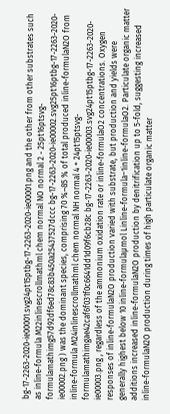bg-17-2263-2020-ie00001.svg24pt15ptbg-17-2263-2020-ie00001.png and the other from other substrates such as inline-formula M22inlinescrollmathml chem normal NO normal 2 - 25pt16ptsvg-formulamathimg57d92df6ed78c83b450a25437527dccc bg-17-2263-2020-ie00002.svg25pt16ptbg-17-2263-2020-ie00002.png ) was the dominant species, comprising 70 %–85 % of total produced inline-formulaN2O from inline-formula M24inlinescrollmathml chem normal NH normal 4 + 24pt15ptsvg-formulamathimgae42caf6f031f0c6641dd1d09f6cb28c bg-17-2263-2020-ie00003.svg24pt15ptbg-17-2263-2020-ie00003.png , regardless of the ammonium oxidation rate or inline-formulaO2 concentrations. Oxygen responses of inline-formulaN2O production varied with substrate, but production and yields were generally highest below 10 inline-formulaµmol Linline-formula−1inline-formulaO2. Particulate organic matter additions increased inline-formulaN2O production by denitrification up to 5-fold, suggesting increased inline-formulaN2O production during times of high particulate organic matter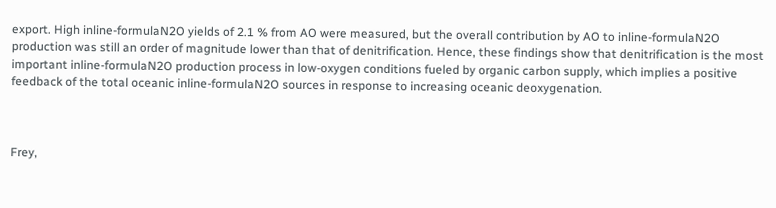export. High inline-formulaN2O yields of 2.1 % from AO were measured, but the overall contribution by AO to inline-formulaN2O production was still an order of magnitude lower than that of denitrification. Hence, these findings show that denitrification is the most important inline-formulaN2O production process in low-oxygen conditions fueled by organic carbon supply, which implies a positive feedback of the total oceanic inline-formulaN2O sources in response to increasing oceanic deoxygenation.



Frey,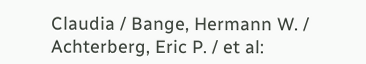Claudia / Bange, Hermann W. / Achterberg, Eric P. / et al: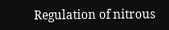Regulation of nitrous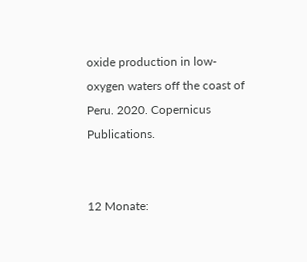oxide production in low-oxygen waters off the coast of Peru. 2020. Copernicus Publications.


12 Monate: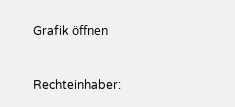Grafik öffnen


Rechteinhaber: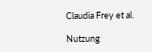Claudia Frey et al.

Nutzung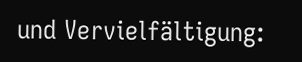und Vervielfältigung: